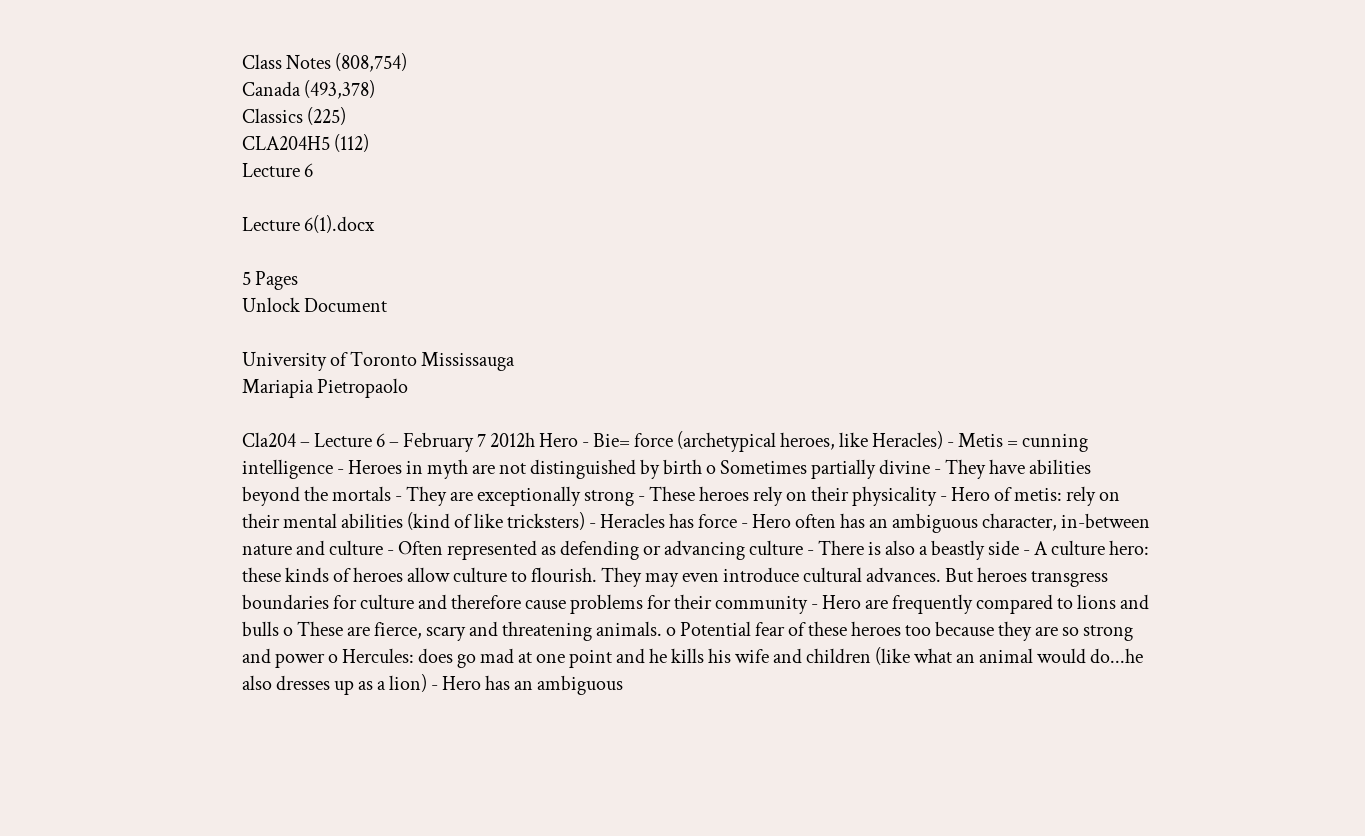Class Notes (808,754)
Canada (493,378)
Classics (225)
CLA204H5 (112)
Lecture 6

Lecture 6(1).docx

5 Pages
Unlock Document

University of Toronto Mississauga
Mariapia Pietropaolo

Cla204 – Lecture 6 – February 7 2012h Hero - Bie= force (archetypical heroes, like Heracles) - Metis = cunning intelligence - Heroes in myth are not distinguished by birth o Sometimes partially divine - They have abilities beyond the mortals - They are exceptionally strong - These heroes rely on their physicality - Hero of metis: rely on their mental abilities (kind of like tricksters) - Heracles has force - Hero often has an ambiguous character, in-between nature and culture - Often represented as defending or advancing culture - There is also a beastly side - A culture hero: these kinds of heroes allow culture to flourish. They may even introduce cultural advances. But heroes transgress boundaries for culture and therefore cause problems for their community - Hero are frequently compared to lions and bulls o These are fierce, scary and threatening animals. o Potential fear of these heroes too because they are so strong and power o Hercules: does go mad at one point and he kills his wife and children (like what an animal would do...he also dresses up as a lion) - Hero has an ambiguous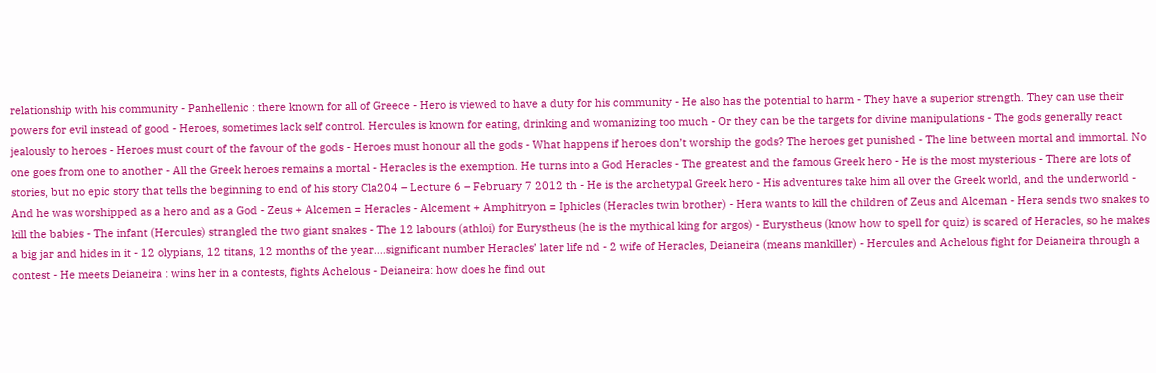relationship with his community - Panhellenic : there known for all of Greece - Hero is viewed to have a duty for his community - He also has the potential to harm - They have a superior strength. They can use their powers for evil instead of good - Heroes, sometimes lack self control. Hercules is known for eating, drinking and womanizing too much - Or they can be the targets for divine manipulations - The gods generally react jealously to heroes - Heroes must court of the favour of the gods - Heroes must honour all the gods - What happens if heroes don’t worship the gods? The heroes get punished - The line between mortal and immortal. No one goes from one to another - All the Greek heroes remains a mortal - Heracles is the exemption. He turns into a God Heracles - The greatest and the famous Greek hero - He is the most mysterious - There are lots of stories, but no epic story that tells the beginning to end of his story Cla204 – Lecture 6 – February 7 2012 th - He is the archetypal Greek hero - His adventures take him all over the Greek world, and the underworld - And he was worshipped as a hero and as a God - Zeus + Alcemen = Heracles - Alcement + Amphitryon = Iphicles (Heracles twin brother) - Hera wants to kill the children of Zeus and Alceman - Hera sends two snakes to kill the babies - The infant (Hercules) strangled the two giant snakes - The 12 labours (athloi) for Eurystheus (he is the mythical king for argos) - Eurystheus (know how to spell for quiz) is scared of Heracles, so he makes a big jar and hides in it - 12 olypians, 12 titans, 12 months of the year....significant number Heracles’ later life nd - 2 wife of Heracles, Deianeira (means mankiller) - Hercules and Achelous fight for Deianeira through a contest - He meets Deianeira : wins her in a contests, fights Achelous - Deianeira: how does he find out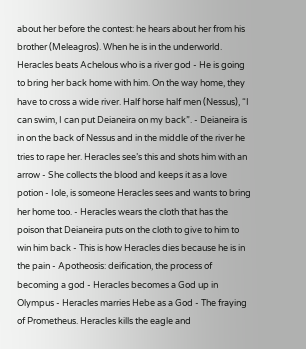about her before the contest: he hears about her from his brother (Meleagros). When he is in the underworld. Heracles beats Achelous who is a river god - He is going to bring her back home with him. On the way home, they have to cross a wide river. Half horse half men (Nessus), “I can swim, I can put Deianeira on my back”. - Deianeira is in on the back of Nessus and in the middle of the river he tries to rape her. Heracles see’s this and shots him with an arrow - She collects the blood and keeps it as a love potion - Iole, is someone Heracles sees and wants to bring her home too. - Heracles wears the cloth that has the poison that Deianeira puts on the cloth to give to him to win him back - This is how Heracles dies because he is in the pain - Apotheosis: deification, the process of becoming a god - Heracles becomes a God up in Olympus - Heracles marries Hebe as a God - The fraying of Prometheus. Heracles kills the eagle and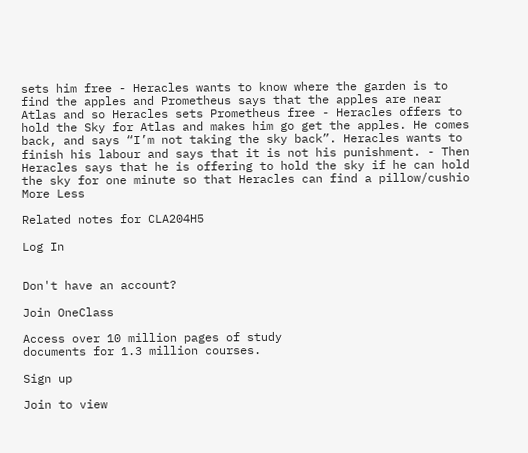sets him free - Heracles wants to know where the garden is to find the apples and Prometheus says that the apples are near Atlas and so Heracles sets Prometheus free - Heracles offers to hold the Sky for Atlas and makes him go get the apples. He comes back, and says “I’m not taking the sky back”. Heracles wants to finish his labour and says that it is not his punishment. - Then Heracles says that he is offering to hold the sky if he can hold the sky for one minute so that Heracles can find a pillow/cushio
More Less

Related notes for CLA204H5

Log In


Don't have an account?

Join OneClass

Access over 10 million pages of study
documents for 1.3 million courses.

Sign up

Join to view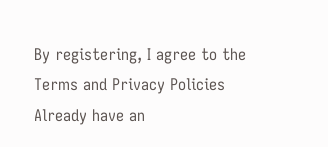By registering, I agree to the Terms and Privacy Policies
Already have an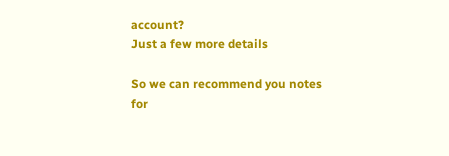account?
Just a few more details

So we can recommend you notes for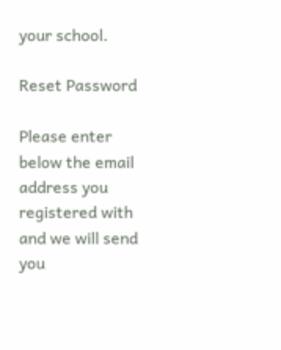your school.

Reset Password

Please enter below the email address you registered with and we will send you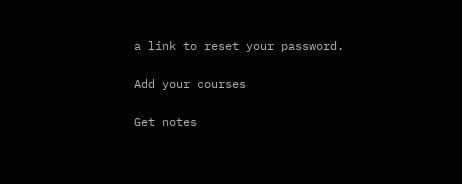a link to reset your password.

Add your courses

Get notes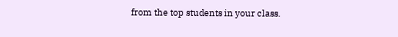from the top students in your class.